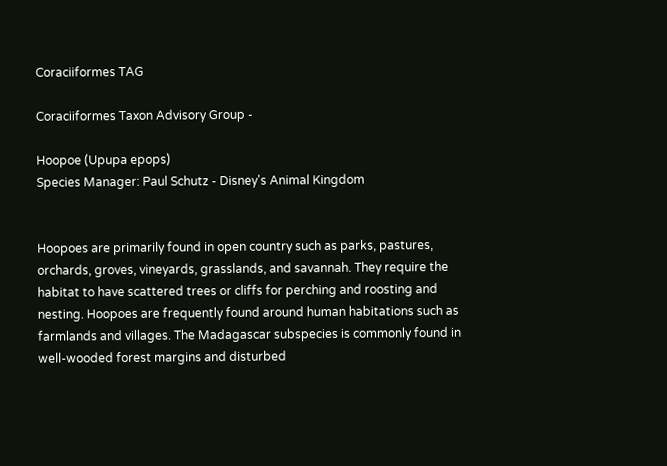Coraciiformes TAG

Coraciiformes Taxon Advisory Group -

Hoopoe (Upupa epops)
Species Manager: Paul Schutz - Disney's Animal Kingdom


Hoopoes are primarily found in open country such as parks, pastures, orchards, groves, vineyards, grasslands, and savannah. They require the habitat to have scattered trees or cliffs for perching and roosting and nesting. Hoopoes are frequently found around human habitations such as farmlands and villages. The Madagascar subspecies is commonly found in well-wooded forest margins and disturbed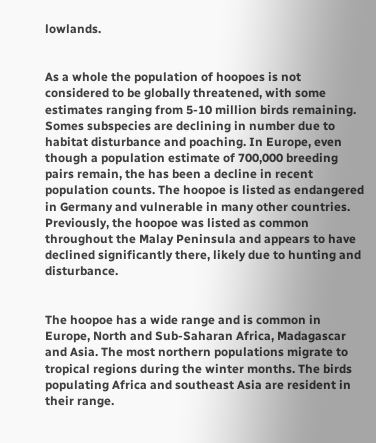lowlands.


As a whole the population of hoopoes is not considered to be globally threatened, with some estimates ranging from 5-10 million birds remaining. Somes subspecies are declining in number due to habitat disturbance and poaching. In Europe, even though a population estimate of 700,000 breeding pairs remain, the has been a decline in recent population counts. The hoopoe is listed as endangered in Germany and vulnerable in many other countries. Previously, the hoopoe was listed as common throughout the Malay Peninsula and appears to have declined significantly there, likely due to hunting and disturbance.


The hoopoe has a wide range and is common in Europe, North and Sub-Saharan Africa, Madagascar and Asia. The most northern populations migrate to tropical regions during the winter months. The birds populating Africa and southeast Asia are resident in their range.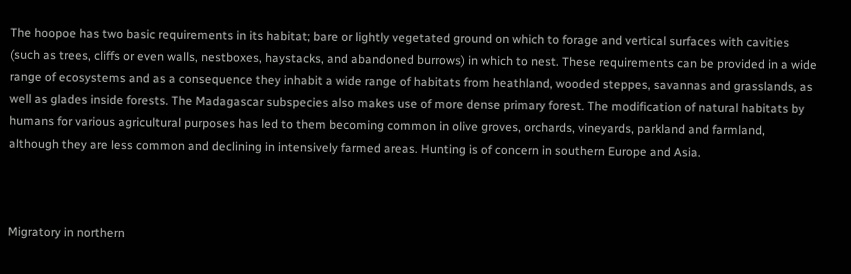The hoopoe has two basic requirements in its habitat; bare or lightly vegetated ground on which to forage and vertical surfaces with cavities (such as trees, cliffs or even walls, nestboxes, haystacks, and abandoned burrows) in which to nest. These requirements can be provided in a wide range of ecosystems and as a consequence they inhabit a wide range of habitats from heathland, wooded steppes, savannas and grasslands, as well as glades inside forests. The Madagascar subspecies also makes use of more dense primary forest. The modification of natural habitats by humans for various agricultural purposes has led to them becoming common in olive groves, orchards, vineyards, parkland and farmland, although they are less common and declining in intensively farmed areas. Hunting is of concern in southern Europe and Asia.



Migratory in northern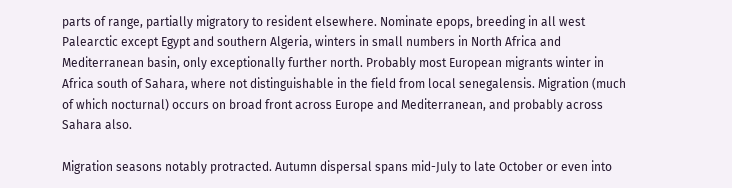parts of range, partially migratory to resident elsewhere. Nominate epops, breeding in all west Palearctic except Egypt and southern Algeria, winters in small numbers in North Africa and Mediterranean basin, only exceptionally further north. Probably most European migrants winter in Africa south of Sahara, where not distinguishable in the field from local senegalensis. Migration (much of which nocturnal) occurs on broad front across Europe and Mediterranean, and probably across Sahara also.

Migration seasons notably protracted. Autumn dispersal spans mid-July to late October or even into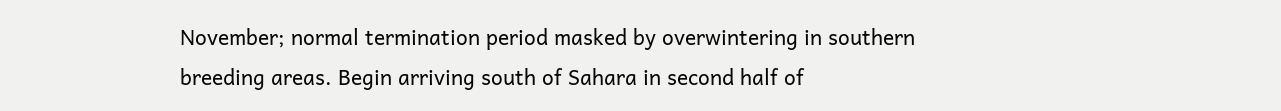November; normal termination period masked by overwintering in southern breeding areas. Begin arriving south of Sahara in second half of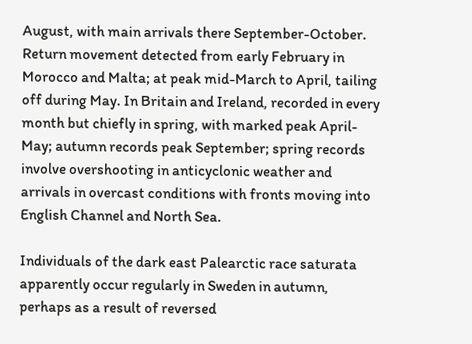August, with main arrivals there September-October. Return movement detected from early February in Morocco and Malta; at peak mid-March to April, tailing off during May. In Britain and Ireland, recorded in every month but chiefly in spring, with marked peak April-May; autumn records peak September; spring records involve overshooting in anticyclonic weather and arrivals in overcast conditions with fronts moving into English Channel and North Sea.

Individuals of the dark east Palearctic race saturata apparently occur regularly in Sweden in autumn, perhaps as a result of reversed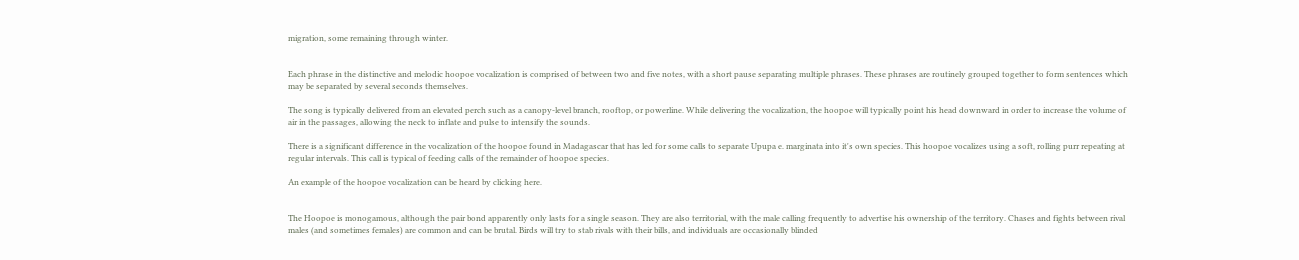migration, some remaining through winter.


Each phrase in the distinctive and melodic hoopoe vocalization is comprised of between two and five notes, with a short pause separating multiple phrases. These phrases are routinely grouped together to form sentences which may be separated by several seconds themselves.

The song is typically delivered from an elevated perch such as a canopy-level branch, rooftop, or powerline. While delivering the vocalization, the hoopoe will typically point his head downward in order to increase the volume of air in the passages, allowing the neck to inflate and pulse to intensify the sounds.

There is a significant difference in the vocalization of the hoopoe found in Madagascar that has led for some calls to separate Upupa e. marginata into it's own species. This hoopoe vocalizes using a soft, rolling purr repeating at regular intervals. This call is typical of feeding calls of the remainder of hoopoe species.

An example of the hoopoe vocalization can be heard by clicking here.


The Hoopoe is monogamous, although the pair bond apparently only lasts for a single season. They are also territorial, with the male calling frequently to advertise his ownership of the territory. Chases and fights between rival males (and sometimes females) are common and can be brutal. Birds will try to stab rivals with their bills, and individuals are occasionally blinded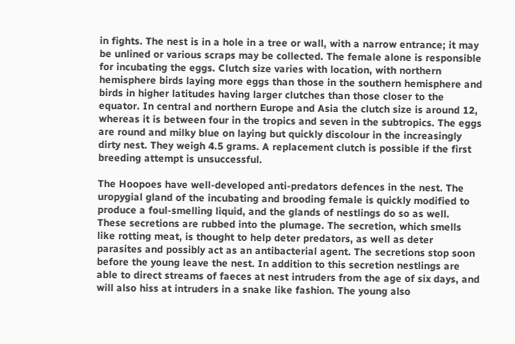in fights. The nest is in a hole in a tree or wall, with a narrow entrance; it may be unlined or various scraps may be collected. The female alone is responsible for incubating the eggs. Clutch size varies with location, with northern hemisphere birds laying more eggs than those in the southern hemisphere and birds in higher latitudes having larger clutches than those closer to the equator. In central and northern Europe and Asia the clutch size is around 12, whereas it is between four in the tropics and seven in the subtropics. The eggs are round and milky blue on laying but quickly discolour in the increasingly dirty nest. They weigh 4.5 grams. A replacement clutch is possible if the first breeding attempt is unsuccessful.

The Hoopoes have well-developed anti-predators defences in the nest. The uropygial gland of the incubating and brooding female is quickly modified to produce a foul-smelling liquid, and the glands of nestlings do so as well. These secretions are rubbed into the plumage. The secretion, which smells like rotting meat, is thought to help deter predators, as well as deter parasites and possibly act as an antibacterial agent. The secretions stop soon before the young leave the nest. In addition to this secretion nestlings are able to direct streams of faeces at nest intruders from the age of six days, and will also hiss at intruders in a snake like fashion. The young also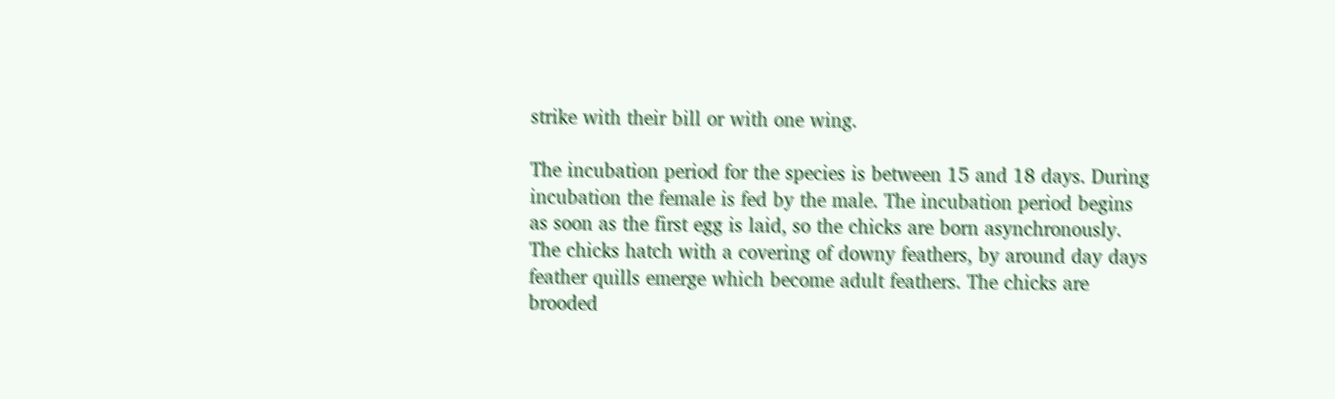strike with their bill or with one wing.

The incubation period for the species is between 15 and 18 days. During incubation the female is fed by the male. The incubation period begins as soon as the first egg is laid, so the chicks are born asynchronously. The chicks hatch with a covering of downy feathers, by around day days feather quills emerge which become adult feathers. The chicks are brooded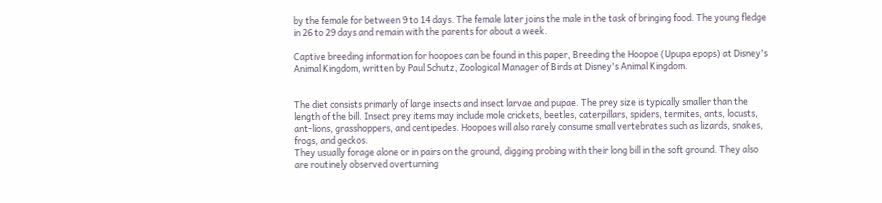by the female for between 9 to 14 days. The female later joins the male in the task of bringing food. The young fledge in 26 to 29 days and remain with the parents for about a week.

Captive breeding information for hoopoes can be found in this paper, Breeding the Hoopoe (Upupa epops) at Disney's Animal Kingdom, written by Paul Schutz, Zoological Manager of Birds at Disney's Animal Kingdom.


The diet consists primarly of large insects and insect larvae and pupae. The prey size is typically smaller than the length of the bill. Insect prey items may include mole crickets, beetles, caterpillars, spiders, termites, ants, locusts, ant-lions, grasshoppers, and centipedes. Hoopoes will also rarely consume small vertebrates such as lizards, snakes, frogs, and geckos.
They usually forage alone or in pairs on the ground, digging probing with their long bill in the soft ground. They also are routinely observed overturning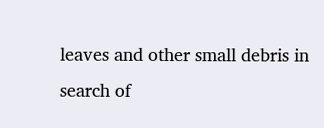leaves and other small debris in search of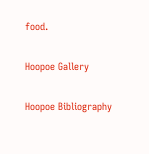food.

Hoopoe Gallery

Hoopoe Bibliography